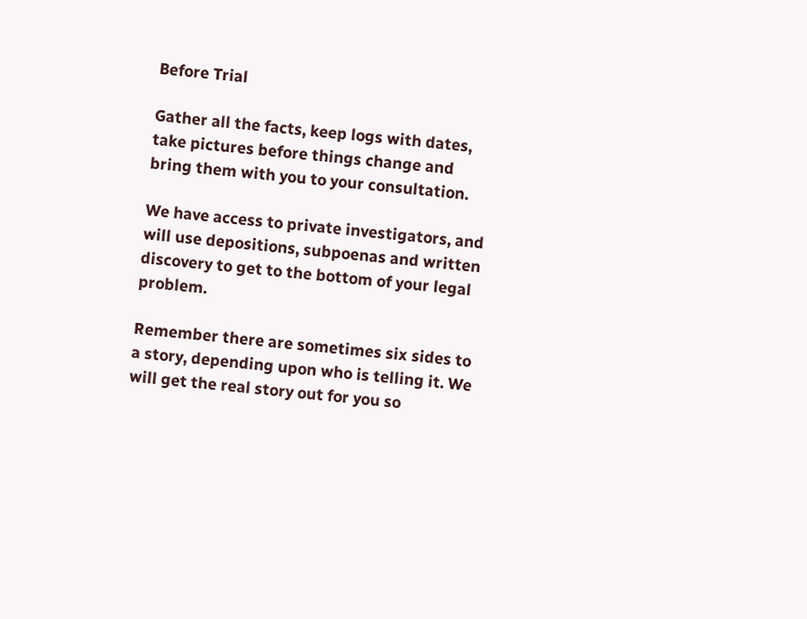Before Trial

Gather all the facts, keep logs with dates, take pictures before things change and bring them with you to your consultation.

We have access to private investigators, and will use depositions, subpoenas and written discovery to get to the bottom of your legal problem.

Remember there are sometimes six sides to a story, depending upon who is telling it. We will get the real story out for you so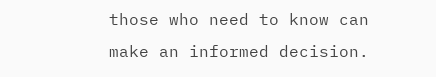those who need to know can make an informed decision.